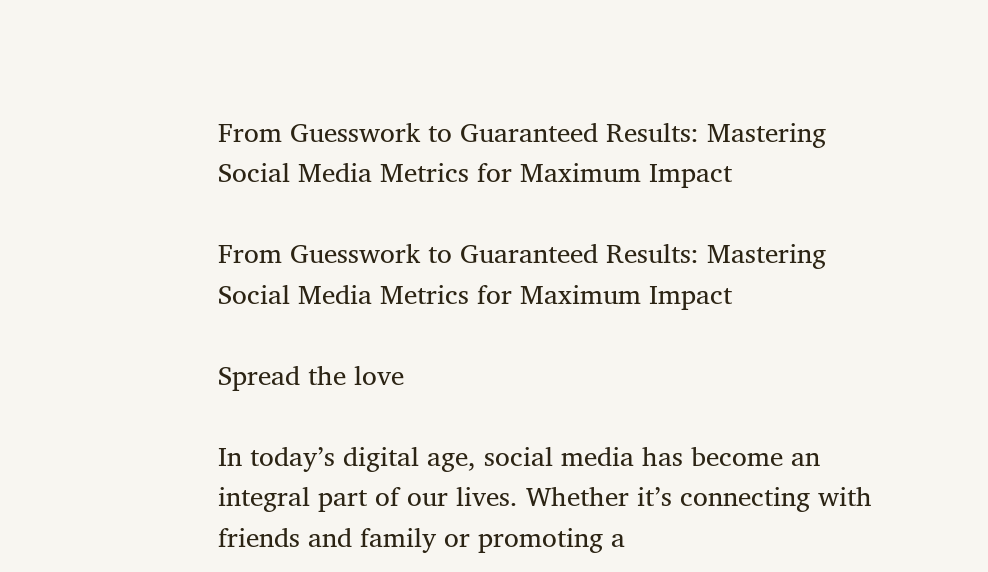From Guesswork to Guaranteed Results: Mastering Social Media Metrics for Maximum Impact

From Guesswork to Guaranteed Results: Mastering Social Media Metrics for Maximum Impact

Spread the love

In today’s digital age, social media has become an integral part of our lives. Whether it’s connecting with friends and family or promoting a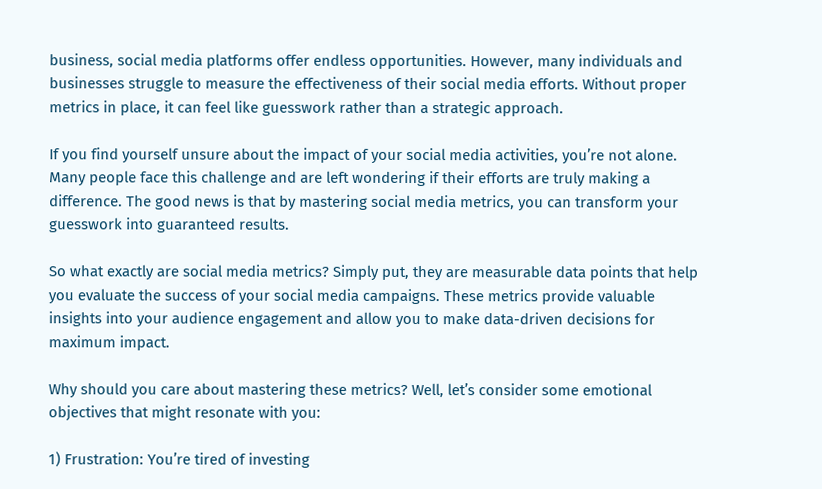business, social media platforms offer endless opportunities. However, many individuals and businesses struggle to measure the effectiveness of their social media efforts. Without proper metrics in place, it can feel like guesswork rather than a strategic approach.

If you find yourself unsure about the impact of your social media activities, you’re not alone. Many people face this challenge and are left wondering if their efforts are truly making a difference. The good news is that by mastering social media metrics, you can transform your guesswork into guaranteed results.

So what exactly are social media metrics? Simply put, they are measurable data points that help you evaluate the success of your social media campaigns. These metrics provide valuable insights into your audience engagement and allow you to make data-driven decisions for maximum impact.

Why should you care about mastering these metrics? Well, let’s consider some emotional objectives that might resonate with you:

1) Frustration: You’re tired of investing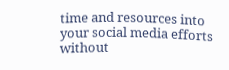time and resources into your social media efforts without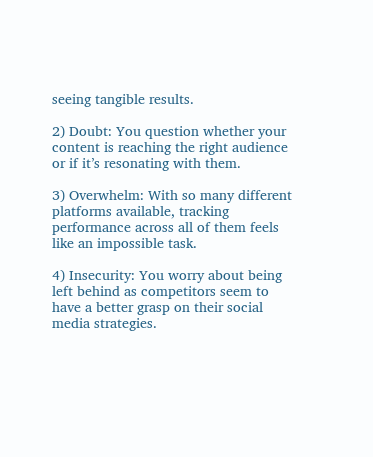seeing tangible results.

2) Doubt: You question whether your content is reaching the right audience or if it’s resonating with them.

3) Overwhelm: With so many different platforms available, tracking performance across all of them feels like an impossible task.

4) Insecurity: You worry about being left behind as competitors seem to have a better grasp on their social media strategies.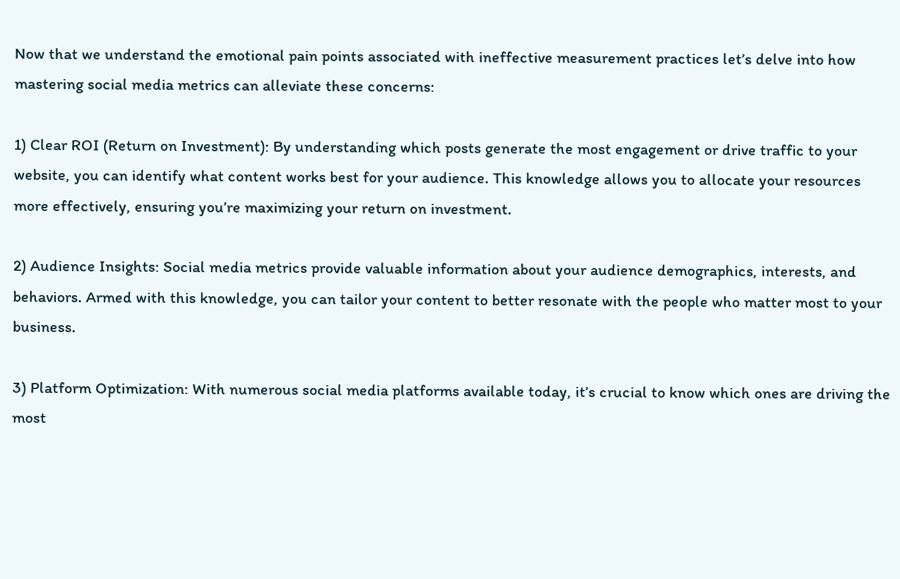Now that we understand the emotional pain points associated with ineffective measurement practices let’s delve into how mastering social media metrics can alleviate these concerns:

1) Clear ROI (Return on Investment): By understanding which posts generate the most engagement or drive traffic to your website, you can identify what content works best for your audience. This knowledge allows you to allocate your resources more effectively, ensuring you’re maximizing your return on investment.

2) Audience Insights: Social media metrics provide valuable information about your audience demographics, interests, and behaviors. Armed with this knowledge, you can tailor your content to better resonate with the people who matter most to your business.

3) Platform Optimization: With numerous social media platforms available today, it’s crucial to know which ones are driving the most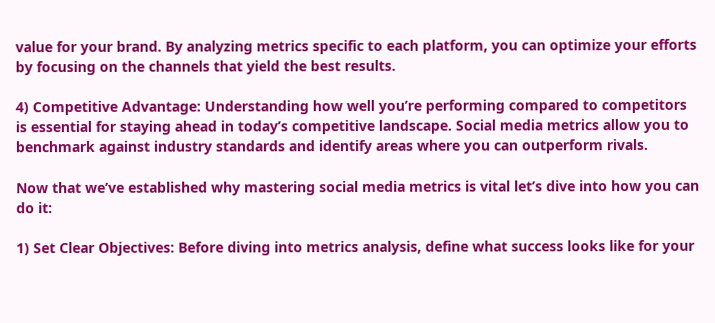value for your brand. By analyzing metrics specific to each platform, you can optimize your efforts by focusing on the channels that yield the best results.

4) Competitive Advantage: Understanding how well you’re performing compared to competitors is essential for staying ahead in today’s competitive landscape. Social media metrics allow you to benchmark against industry standards and identify areas where you can outperform rivals.

Now that we’ve established why mastering social media metrics is vital let’s dive into how you can do it:

1) Set Clear Objectives: Before diving into metrics analysis, define what success looks like for your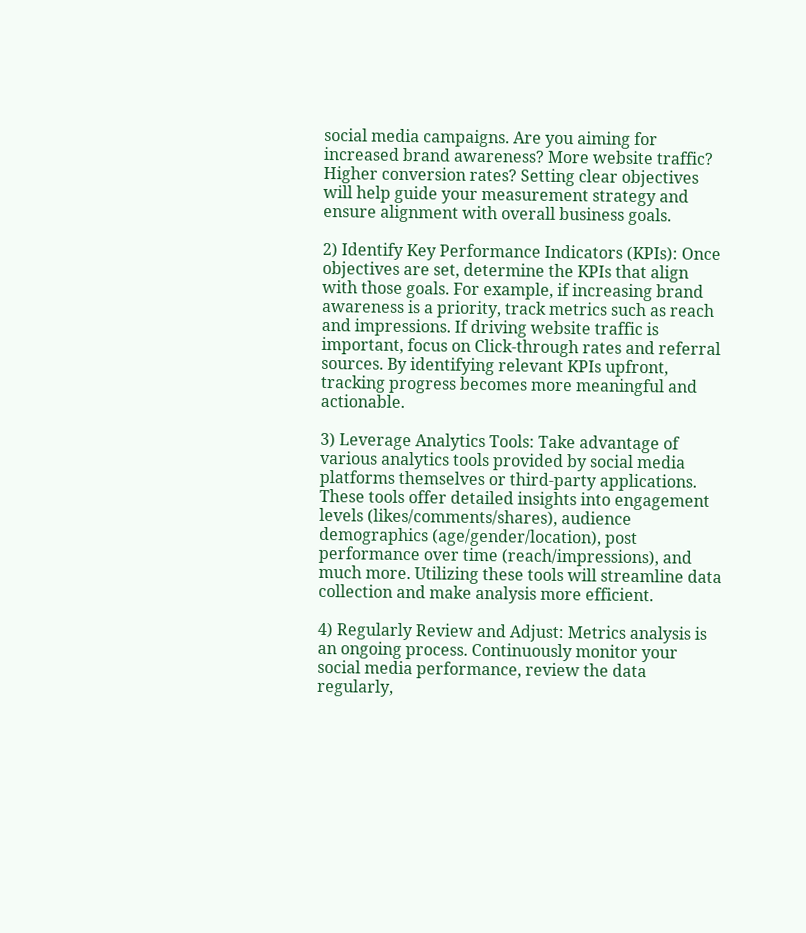social media campaigns. Are you aiming for increased brand awareness? More website traffic? Higher conversion rates? Setting clear objectives will help guide your measurement strategy and ensure alignment with overall business goals.

2) Identify Key Performance Indicators (KPIs): Once objectives are set, determine the KPIs that align with those goals. For example, if increasing brand awareness is a priority, track metrics such as reach and impressions. If driving website traffic is important, focus on Click-through rates and referral sources. By identifying relevant KPIs upfront, tracking progress becomes more meaningful and actionable.

3) Leverage Analytics Tools: Take advantage of various analytics tools provided by social media platforms themselves or third-party applications. These tools offer detailed insights into engagement levels (likes/comments/shares), audience demographics (age/gender/location), post performance over time (reach/impressions), and much more. Utilizing these tools will streamline data collection and make analysis more efficient.

4) Regularly Review and Adjust: Metrics analysis is an ongoing process. Continuously monitor your social media performance, review the data regularly,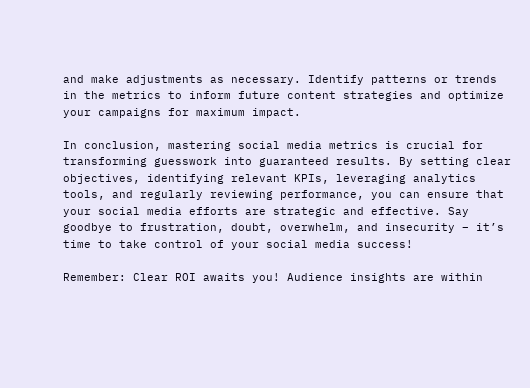and make adjustments as necessary. Identify patterns or trends in the metrics to inform future content strategies and optimize your campaigns for maximum impact.

In conclusion, mastering social media metrics is crucial for transforming guesswork into guaranteed results. By setting clear objectives, identifying relevant KPIs, leveraging analytics tools, and regularly reviewing performance, you can ensure that your social media efforts are strategic and effective. Say goodbye to frustration, doubt, overwhelm, and insecurity – it’s time to take control of your social media success!

Remember: Clear ROI awaits you! Audience insights are within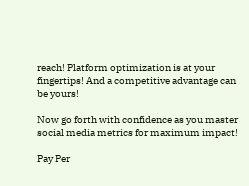reach! Platform optimization is at your fingertips! And a competitive advantage can be yours!

Now go forth with confidence as you master social media metrics for maximum impact!

Pay Per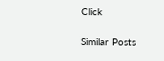Click

Similar Posts